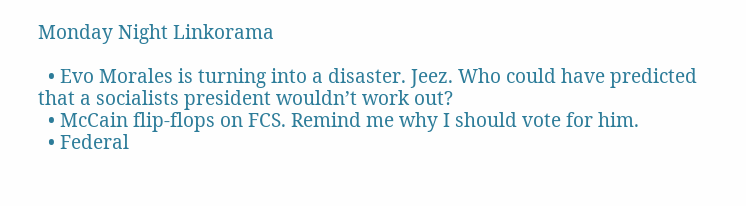Monday Night Linkorama

  • Evo Morales is turning into a disaster. Jeez. Who could have predicted that a socialists president wouldn’t work out?
  • McCain flip-flops on FCS. Remind me why I should vote for him.
  • Federal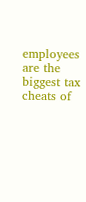employees are the biggest tax cheats of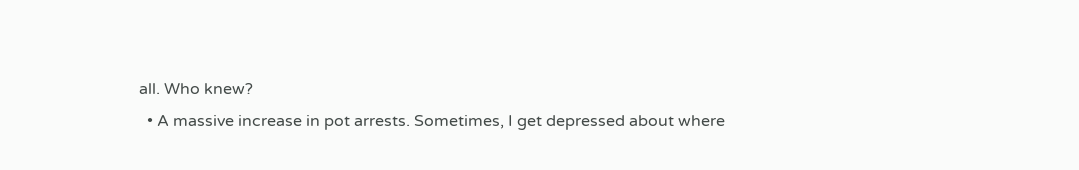all. Who knew?
  • A massive increase in pot arrests. Sometimes, I get depressed about where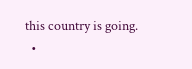this country is going.
  •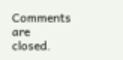Comments are closed.